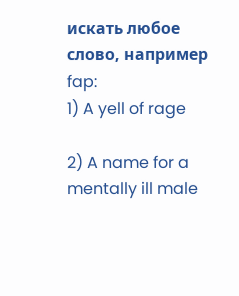искать любое слово, например fap:
1) A yell of rage

2) A name for a mentally ill male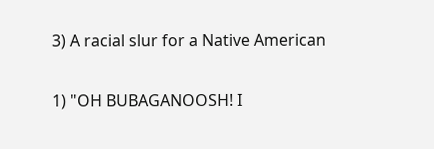3) A racial slur for a Native American

1) "OH BUBAGANOOSH! I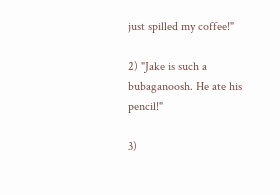just spilled my coffee!"

2) "Jake is such a bubaganoosh. He ate his pencil!"

3)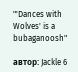"'Dances with Wolves' is a bubaganoosh"

автор: Jackle 6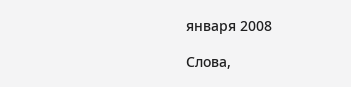января 2008

Слова,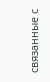связанные с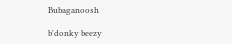Bubaganoosh

b'donky beezy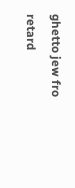ghetto jew fro retard